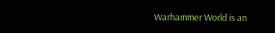Warhammer World is an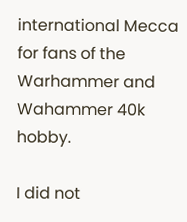international Mecca for fans of the Warhammer and Wahammer 40k hobby.

I did not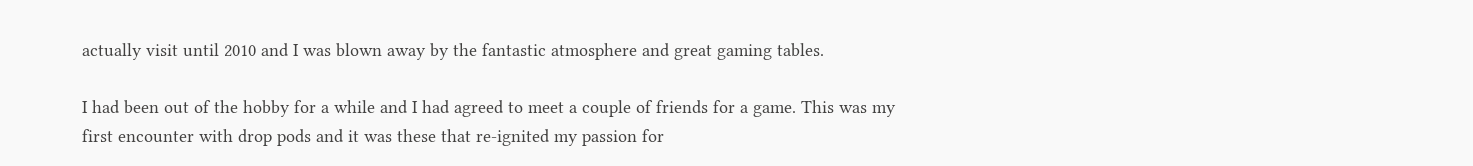actually visit until 2010 and I was blown away by the fantastic atmosphere and great gaming tables.

I had been out of the hobby for a while and I had agreed to meet a couple of friends for a game. This was my first encounter with drop pods and it was these that re-ignited my passion for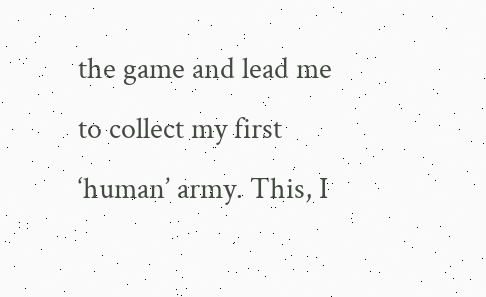the game and lead me to collect my first ‘human’ army. This, I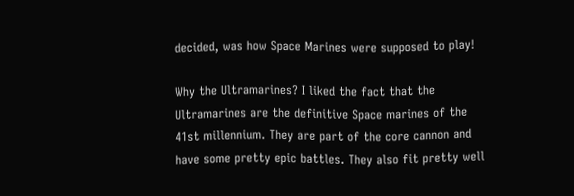decided, was how Space Marines were supposed to play!

Why the Ultramarines? I liked the fact that the Ultramarines are the definitive Space marines of the 41st millennium. They are part of the core cannon and have some pretty epic battles. They also fit pretty well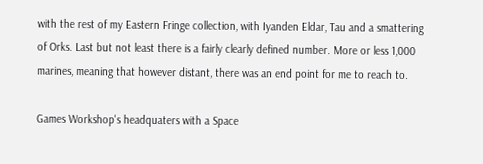with the rest of my Eastern Fringe collection, with Iyanden Eldar, Tau and a smattering of Orks. Last but not least there is a fairly clearly defined number. More or less 1,000 marines, meaning that however distant, there was an end point for me to reach to.

Games Workshop's headquaters with a Space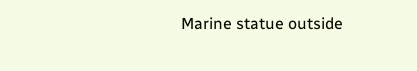Marine statue outside